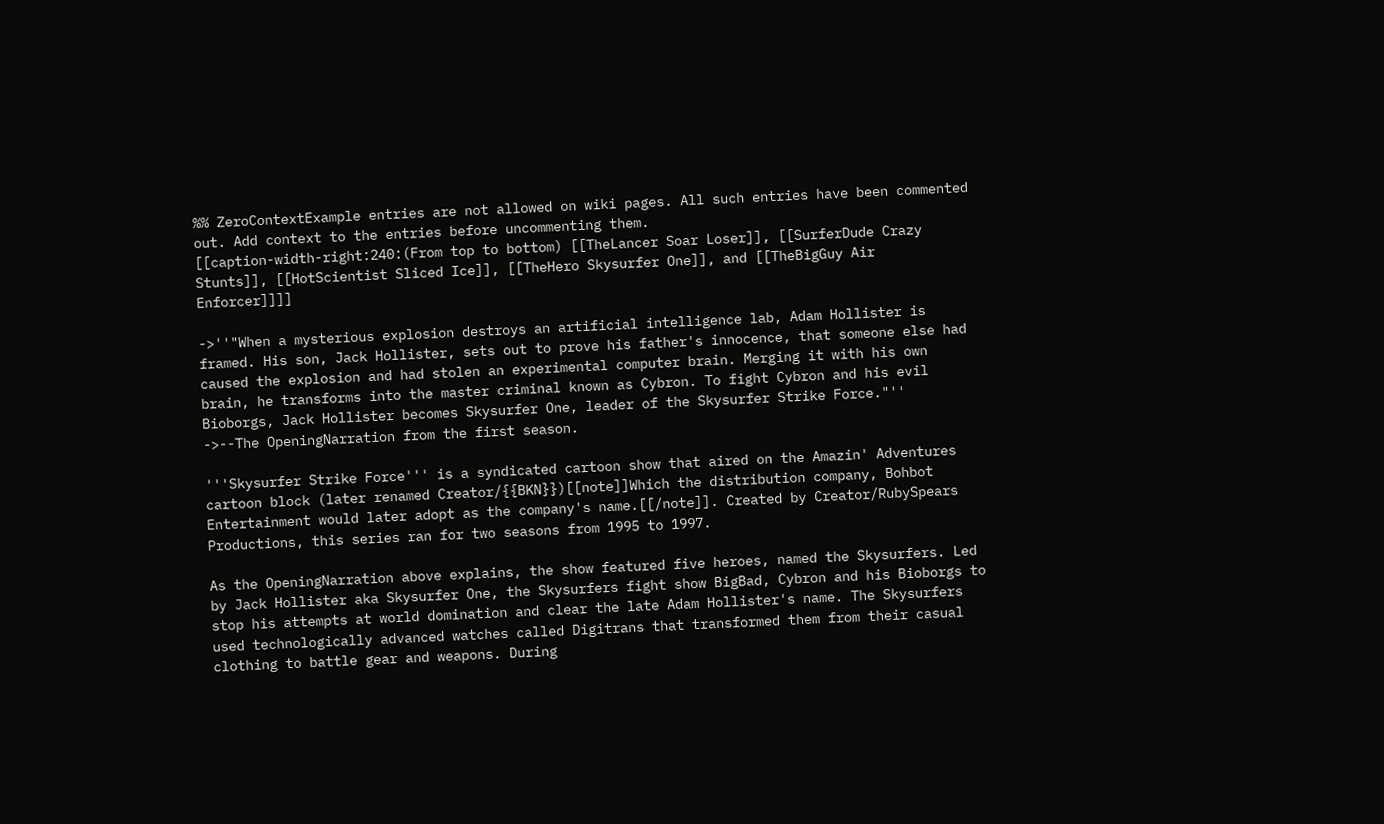%% ZeroContextExample entries are not allowed on wiki pages. All such entries have been commented out. Add context to the entries before uncommenting them.
[[caption-width-right:240:(From top to bottom) [[TheLancer Soar Loser]], [[SurferDude Crazy Stunts]], [[HotScientist Sliced Ice]], [[TheHero Skysurfer One]], and [[TheBigGuy Air Enforcer]]]]

->''"When a mysterious explosion destroys an artificial intelligence lab, Adam Hollister is framed. His son, Jack Hollister, sets out to prove his father's innocence, that someone else had caused the explosion and had stolen an experimental computer brain. Merging it with his own brain, he transforms into the master criminal known as Cybron. To fight Cybron and his evil Bioborgs, Jack Hollister becomes Skysurfer One, leader of the Skysurfer Strike Force."''
->--The OpeningNarration from the first season.

'''Skysurfer Strike Force''' is a syndicated cartoon show that aired on the Amazin' Adventures cartoon block (later renamed Creator/{{BKN}})[[note]]Which the distribution company, Bohbot Entertainment would later adopt as the company's name.[[/note]]. Created by Creator/RubySpears Productions, this series ran for two seasons from 1995 to 1997.

As the OpeningNarration above explains, the show featured five heroes, named the Skysurfers. Led by Jack Hollister aka Skysurfer One, the Skysurfers fight show BigBad, Cybron and his Bioborgs to stop his attempts at world domination and clear the late Adam Hollister's name. The Skysurfers used technologically advanced watches called Digitrans that transformed them from their casual clothing to battle gear and weapons. During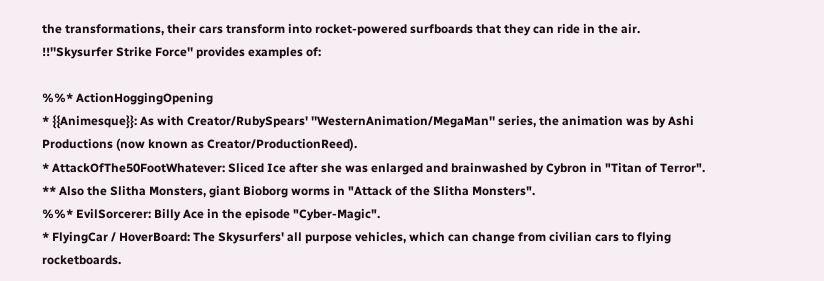the transformations, their cars transform into rocket-powered surfboards that they can ride in the air.
!!''Skysurfer Strike Force'' provides examples of:

%%* ActionHoggingOpening
* {{Animesque}}: As with Creator/RubySpears' ''WesternAnimation/MegaMan'' series, the animation was by Ashi Productions (now known as Creator/ProductionReed).
* AttackOfThe50FootWhatever: Sliced Ice after she was enlarged and brainwashed by Cybron in "Titan of Terror".
** Also the Slitha Monsters, giant Bioborg worms in "Attack of the Slitha Monsters".
%%* EvilSorcerer: Billy Ace in the episode "Cyber-Magic".
* FlyingCar / HoverBoard: The Skysurfers' all purpose vehicles, which can change from civilian cars to flying rocketboards.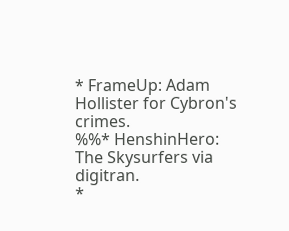* FrameUp: Adam Hollister for Cybron's crimes.
%%* HenshinHero: The Skysurfers via digitran.
*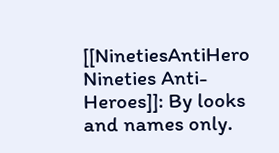[[NinetiesAntiHero Nineties Anti-Heroes]]: By looks and names only.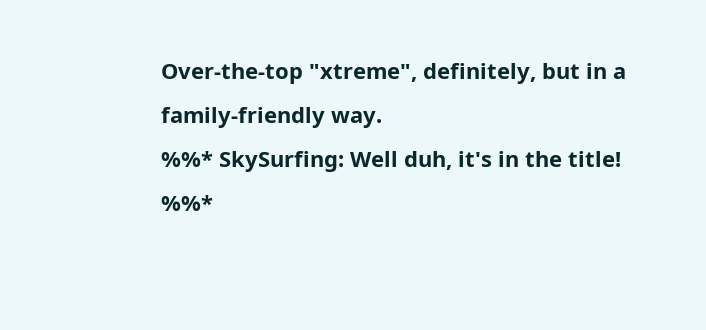Over-the-top "xtreme", definitely, but in a family-friendly way.
%%* SkySurfing: Well duh, it's in the title!
%%*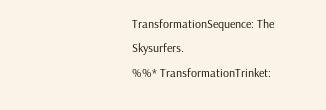TransformationSequence: The Skysurfers.
%%* TransformationTrinket: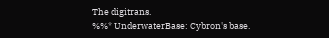The digitrans.
%%* UnderwaterBase: Cybron's base.